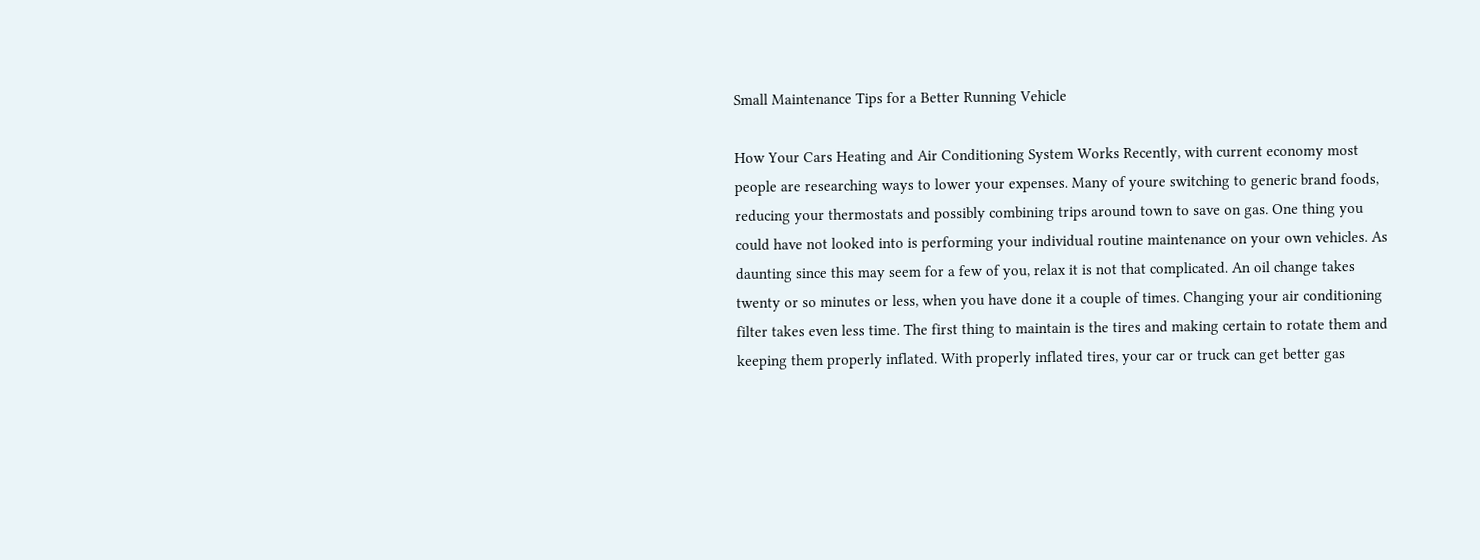Small Maintenance Tips for a Better Running Vehicle

How Your Cars Heating and Air Conditioning System Works Recently, with current economy most people are researching ways to lower your expenses. Many of youre switching to generic brand foods, reducing your thermostats and possibly combining trips around town to save on gas. One thing you could have not looked into is performing your individual routine maintenance on your own vehicles. As daunting since this may seem for a few of you, relax it is not that complicated. An oil change takes twenty or so minutes or less, when you have done it a couple of times. Changing your air conditioning filter takes even less time. The first thing to maintain is the tires and making certain to rotate them and keeping them properly inflated. With properly inflated tires, your car or truck can get better gas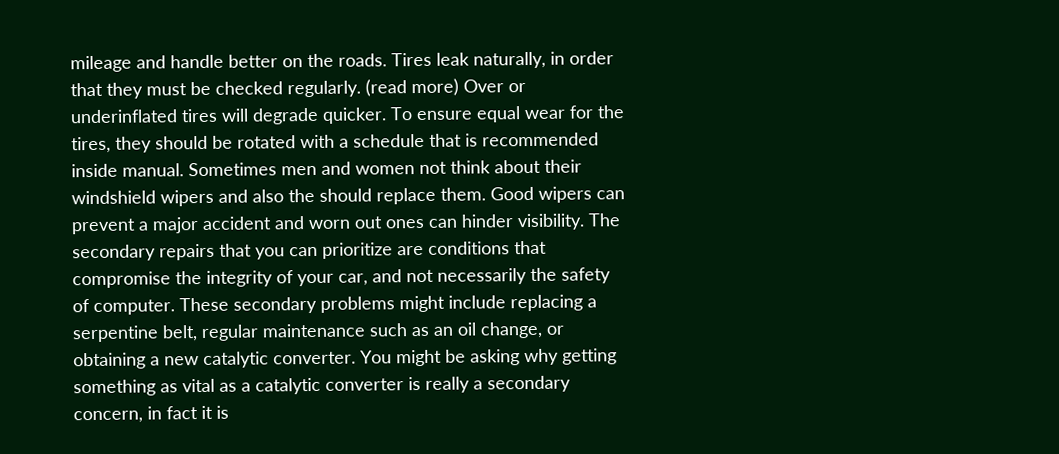mileage and handle better on the roads. Tires leak naturally, in order that they must be checked regularly. (read more) Over or underinflated tires will degrade quicker. To ensure equal wear for the tires, they should be rotated with a schedule that is recommended inside manual. Sometimes men and women not think about their windshield wipers and also the should replace them. Good wipers can prevent a major accident and worn out ones can hinder visibility. The secondary repairs that you can prioritize are conditions that compromise the integrity of your car, and not necessarily the safety of computer. These secondary problems might include replacing a serpentine belt, regular maintenance such as an oil change, or obtaining a new catalytic converter. You might be asking why getting something as vital as a catalytic converter is really a secondary concern, in fact it is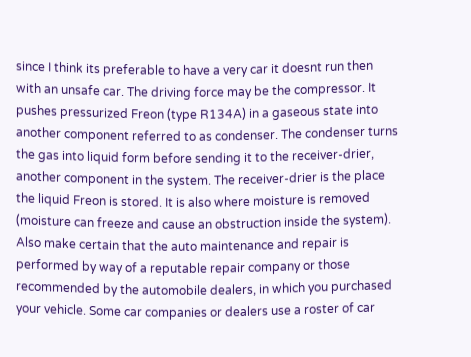since I think its preferable to have a very car it doesnt run then with an unsafe car. The driving force may be the compressor. It pushes pressurized Freon (type R134A) in a gaseous state into another component referred to as condenser. The condenser turns the gas into liquid form before sending it to the receiver-drier, another component in the system. The receiver-drier is the place the liquid Freon is stored. It is also where moisture is removed (moisture can freeze and cause an obstruction inside the system). Also make certain that the auto maintenance and repair is performed by way of a reputable repair company or those recommended by the automobile dealers, in which you purchased your vehicle. Some car companies or dealers use a roster of car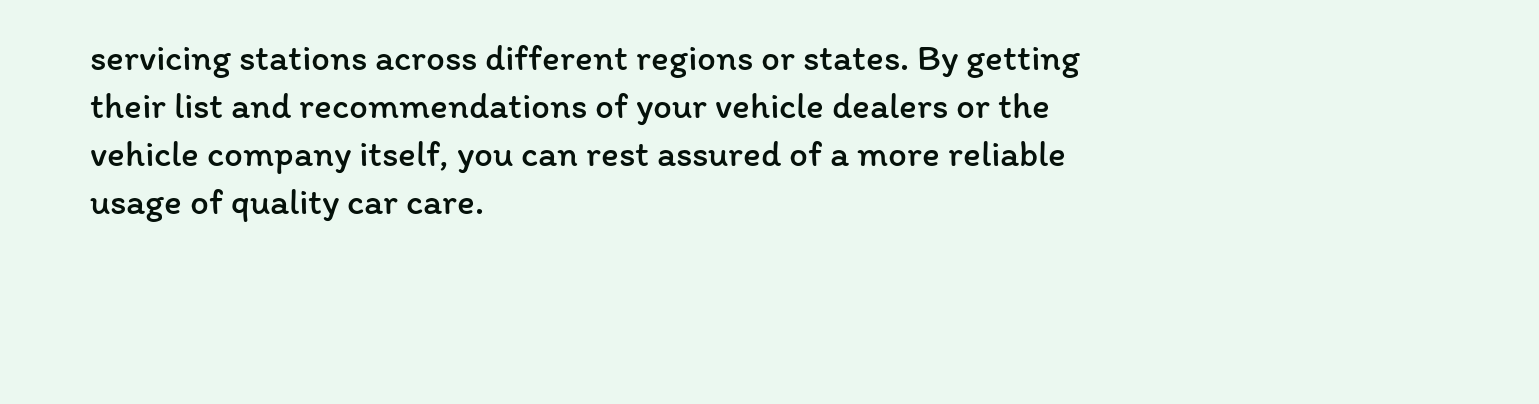servicing stations across different regions or states. By getting their list and recommendations of your vehicle dealers or the vehicle company itself, you can rest assured of a more reliable usage of quality car care.